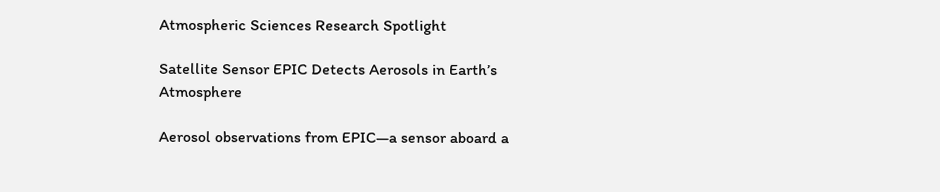Atmospheric Sciences Research Spotlight

Satellite Sensor EPIC Detects Aerosols in Earth’s Atmosphere

Aerosol observations from EPIC—a sensor aboard a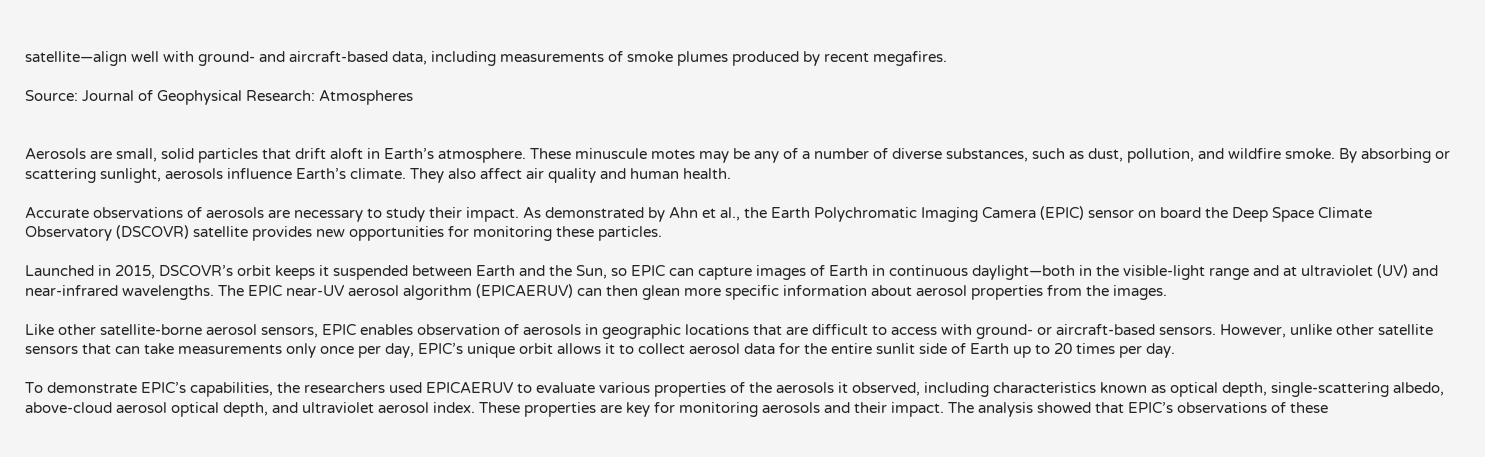satellite—align well with ground- and aircraft-based data, including measurements of smoke plumes produced by recent megafires.

Source: Journal of Geophysical Research: Atmospheres


Aerosols are small, solid particles that drift aloft in Earth’s atmosphere. These minuscule motes may be any of a number of diverse substances, such as dust, pollution, and wildfire smoke. By absorbing or scattering sunlight, aerosols influence Earth’s climate. They also affect air quality and human health.

Accurate observations of aerosols are necessary to study their impact. As demonstrated by Ahn et al., the Earth Polychromatic Imaging Camera (EPIC) sensor on board the Deep Space Climate Observatory (DSCOVR) satellite provides new opportunities for monitoring these particles.

Launched in 2015, DSCOVR’s orbit keeps it suspended between Earth and the Sun, so EPIC can capture images of Earth in continuous daylight—both in the visible-light range and at ultraviolet (UV) and near-infrared wavelengths. The EPIC near-UV aerosol algorithm (EPICAERUV) can then glean more specific information about aerosol properties from the images.

Like other satellite-borne aerosol sensors, EPIC enables observation of aerosols in geographic locations that are difficult to access with ground- or aircraft-based sensors. However, unlike other satellite sensors that can take measurements only once per day, EPIC’s unique orbit allows it to collect aerosol data for the entire sunlit side of Earth up to 20 times per day.

To demonstrate EPIC’s capabilities, the researchers used EPICAERUV to evaluate various properties of the aerosols it observed, including characteristics known as optical depth, single-scattering albedo, above-cloud aerosol optical depth, and ultraviolet aerosol index. These properties are key for monitoring aerosols and their impact. The analysis showed that EPIC’s observations of these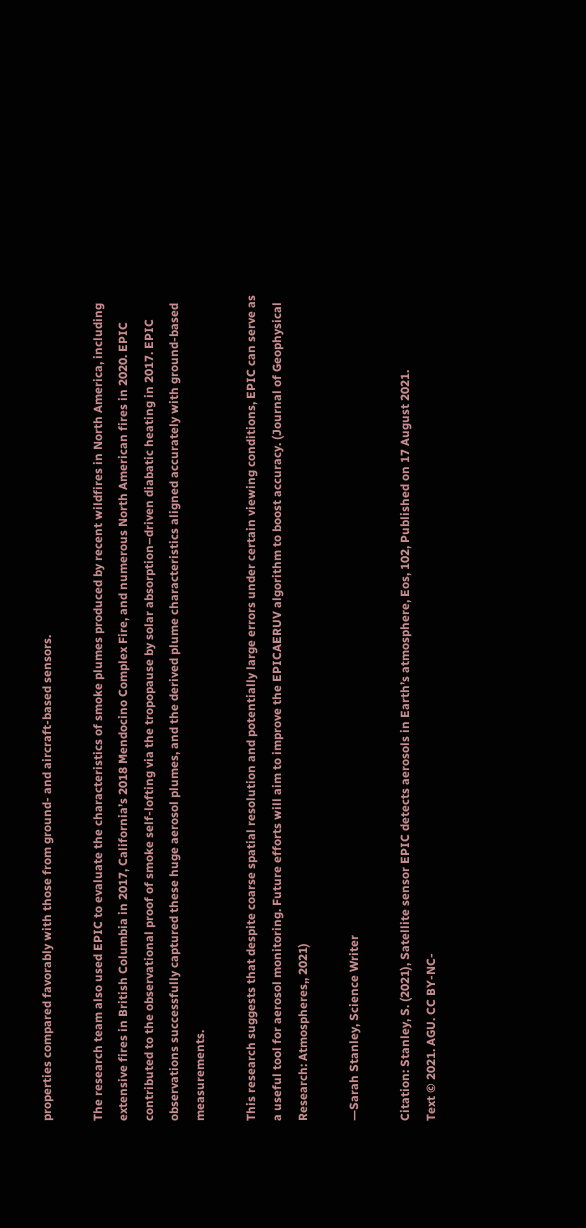properties compared favorably with those from ground- and aircraft-based sensors.

The research team also used EPIC to evaluate the characteristics of smoke plumes produced by recent wildfires in North America, including extensive fires in British Columbia in 2017, California’s 2018 Mendocino Complex Fire, and numerous North American fires in 2020. EPIC contributed to the observational proof of smoke self-lofting via the tropopause by solar absorption–driven diabatic heating in 2017. EPIC observations successfully captured these huge aerosol plumes, and the derived plume characteristics aligned accurately with ground-based measurements.

This research suggests that despite coarse spatial resolution and potentially large errors under certain viewing conditions, EPIC can serve as a useful tool for aerosol monitoring. Future efforts will aim to improve the EPICAERUV algorithm to boost accuracy. (Journal of Geophysical Research: Atmospheres,, 2021)

—Sarah Stanley, Science Writer

Citation: Stanley, S. (2021), Satellite sensor EPIC detects aerosols in Earth’s atmosphere, Eos, 102, Published on 17 August 2021.
Text © 2021. AGU. CC BY-NC-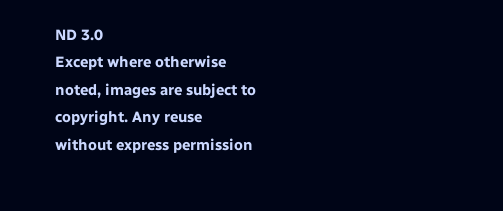ND 3.0
Except where otherwise noted, images are subject to copyright. Any reuse without express permission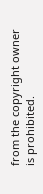from the copyright owner is prohibited.